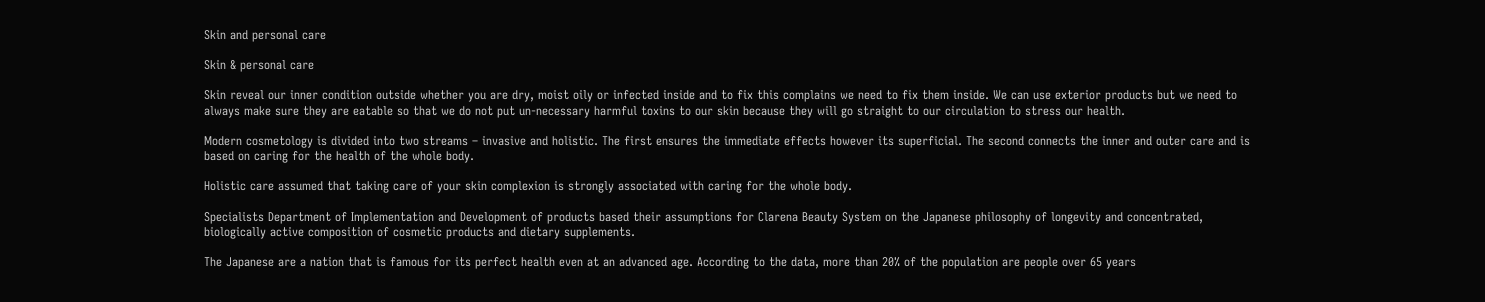Skin and personal care

Skin & personal care

Skin reveal our inner condition outside whether you are dry, moist oily or infected inside and to fix this complains we need to fix them inside. We can use exterior products but we need to always make sure they are eatable so that we do not put un-necessary harmful toxins to our skin because they will go straight to our circulation to stress our health.

Modern cosmetology is divided into two streams – invasive and holistic. The first ensures the immediate effects however its superficial. The second connects the inner and outer care and is based on caring for the health of the whole body.

Holistic care assumed that taking care of your skin complexion is strongly associated with caring for the whole body.

Specialists Department of Implementation and Development of products based their assumptions for Clarena Beauty System on the Japanese philosophy of longevity and concentrated, biologically active composition of cosmetic products and dietary supplements.

The Japanese are a nation that is famous for its perfect health even at an advanced age. According to the data, more than 20% of the population are people over 65 years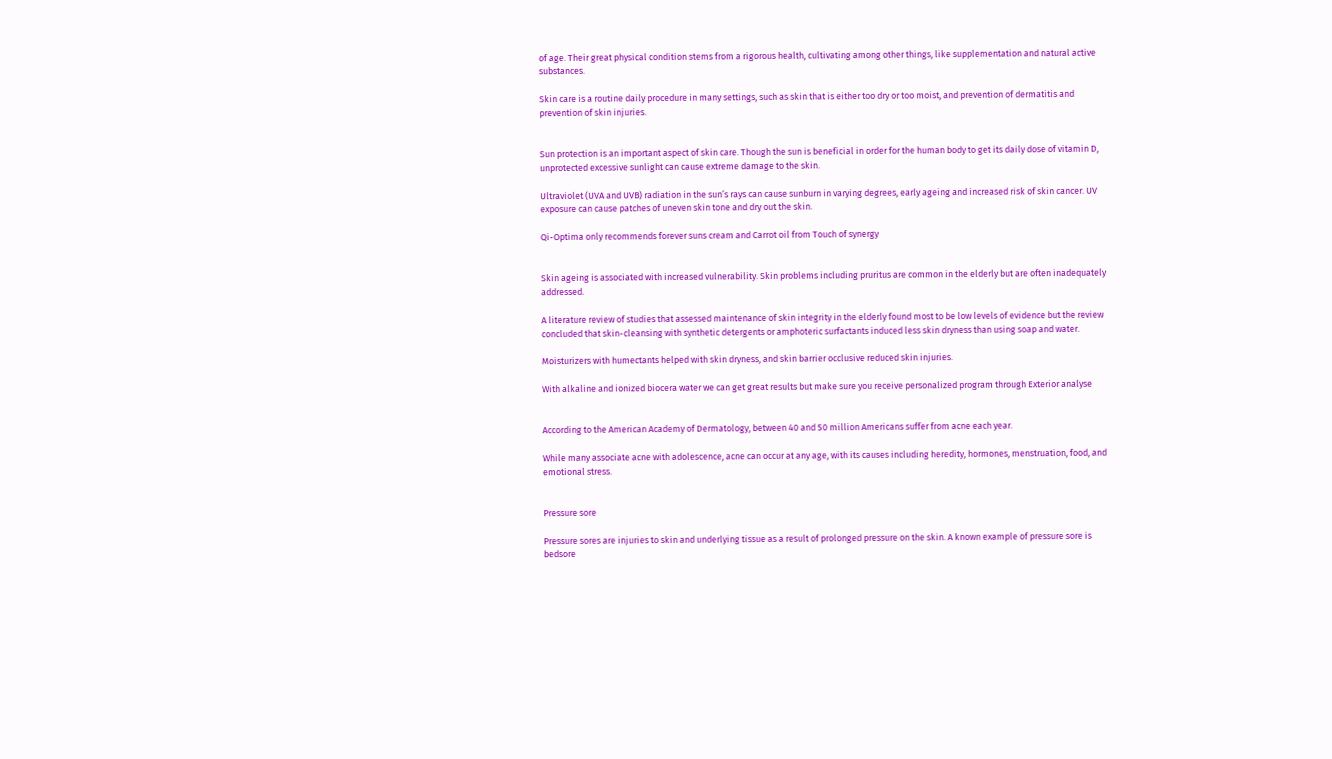of age. Their great physical condition stems from a rigorous health, cultivating among other things, like supplementation and natural active substances.

Skin care is a routine daily procedure in many settings, such as skin that is either too dry or too moist, and prevention of dermatitis and prevention of skin injuries.


Sun protection is an important aspect of skin care. Though the sun is beneficial in order for the human body to get its daily dose of vitamin D, unprotected excessive sunlight can cause extreme damage to the skin.

Ultraviolet (UVA and UVB) radiation in the sun’s rays can cause sunburn in varying degrees, early ageing and increased risk of skin cancer. UV exposure can cause patches of uneven skin tone and dry out the skin.

Qi-Optima only recommends forever suns cream and Carrot oil from Touch of synergy


Skin ageing is associated with increased vulnerability. Skin problems including pruritus are common in the elderly but are often inadequately addressed.

A literature review of studies that assessed maintenance of skin integrity in the elderly found most to be low levels of evidence but the review concluded that skin-cleansing with synthetic detergents or amphoteric surfactants induced less skin dryness than using soap and water.

Moisturizers with humectants helped with skin dryness, and skin barrier occlusive reduced skin injuries.

With alkaline and ionized biocera water we can get great results but make sure you receive personalized program through Exterior analyse


According to the American Academy of Dermatology, between 40 and 50 million Americans suffer from acne each year.

While many associate acne with adolescence, acne can occur at any age, with its causes including heredity, hormones, menstruation, food, and emotional stress.


Pressure sore

Pressure sores are injuries to skin and underlying tissue as a result of prolonged pressure on the skin. A known example of pressure sore is bedsore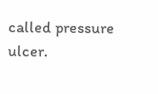called pressure ulcer.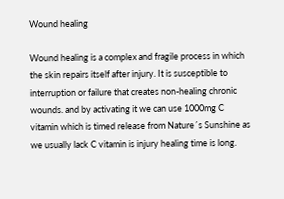Wound healing

Wound healing is a complex and fragile process in which the skin repairs itself after injury. It is susceptible to interruption or failure that creates non-healing chronic wounds. and by activating it we can use 1000mg C vitamin which is timed release from Nature´s Sunshine as we usually lack C vitamin is injury healing time is long.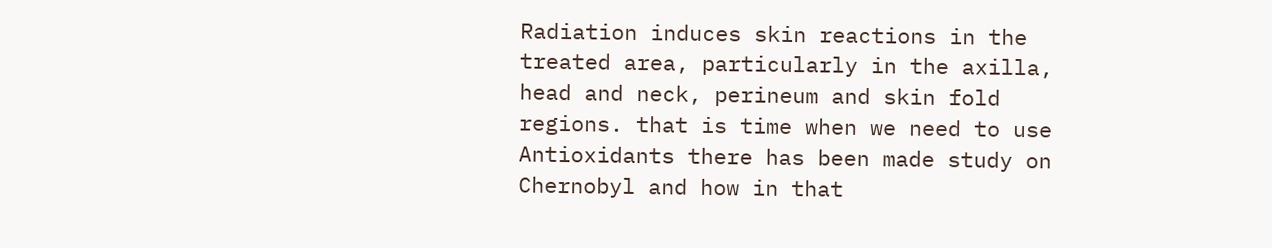Radiation induces skin reactions in the treated area, particularly in the axilla, head and neck, perineum and skin fold regions. that is time when we need to use Antioxidants there has been made study on Chernobyl and how in that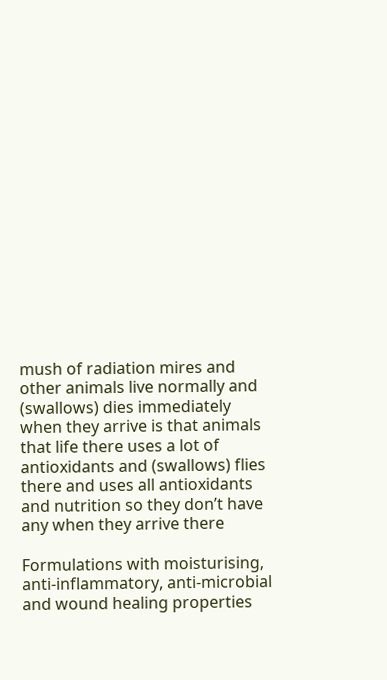mush of radiation mires and other animals live normally and (swallows) dies immediately when they arrive is that animals that life there uses a lot of antioxidants and (swallows) flies there and uses all antioxidants and nutrition so they don’t have any when they arrive there

Formulations with moisturising, anti-inflammatory, anti-microbial and wound healing properties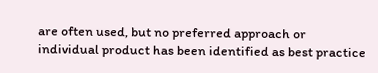are often used, but no preferred approach or individual product has been identified as best practice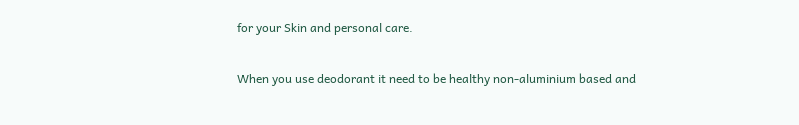for your Skin and personal care.

When you use deodorant it need to be healthy non-aluminium based and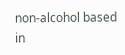non-alcohol based in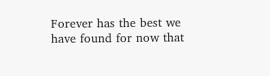Forever has the best we have found for now that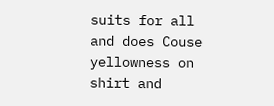suits for all and does Couse yellowness on shirt and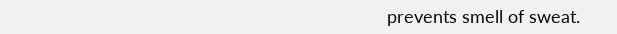prevents smell of sweat.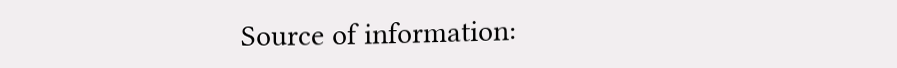Source of information: